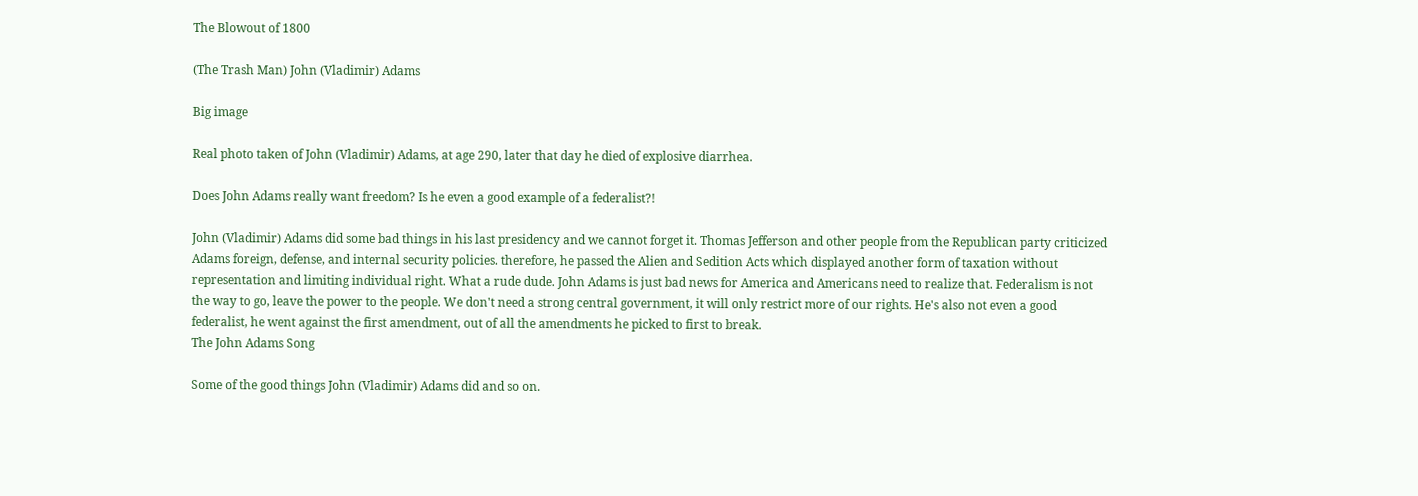The Blowout of 1800

(The Trash Man) John (Vladimir) Adams

Big image

Real photo taken of John (Vladimir) Adams, at age 290, later that day he died of explosive diarrhea.

Does John Adams really want freedom? Is he even a good example of a federalist?!

John (Vladimir) Adams did some bad things in his last presidency and we cannot forget it. Thomas Jefferson and other people from the Republican party criticized Adams foreign, defense, and internal security policies. therefore, he passed the Alien and Sedition Acts which displayed another form of taxation without representation and limiting individual right. What a rude dude. John Adams is just bad news for America and Americans need to realize that. Federalism is not the way to go, leave the power to the people. We don't need a strong central government, it will only restrict more of our rights. He's also not even a good federalist, he went against the first amendment, out of all the amendments he picked to first to break.
The John Adams Song

Some of the good things John (Vladimir) Adams did and so on.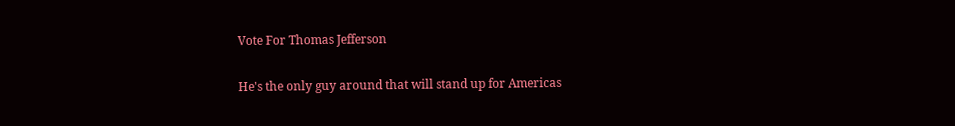Vote For Thomas Jefferson

He's the only guy around that will stand up for Americas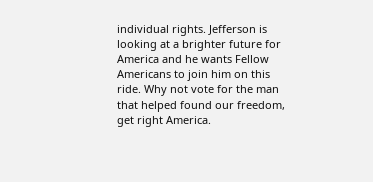individual rights. Jefferson is looking at a brighter future for America and he wants Fellow Americans to join him on this ride. Why not vote for the man that helped found our freedom, get right America.